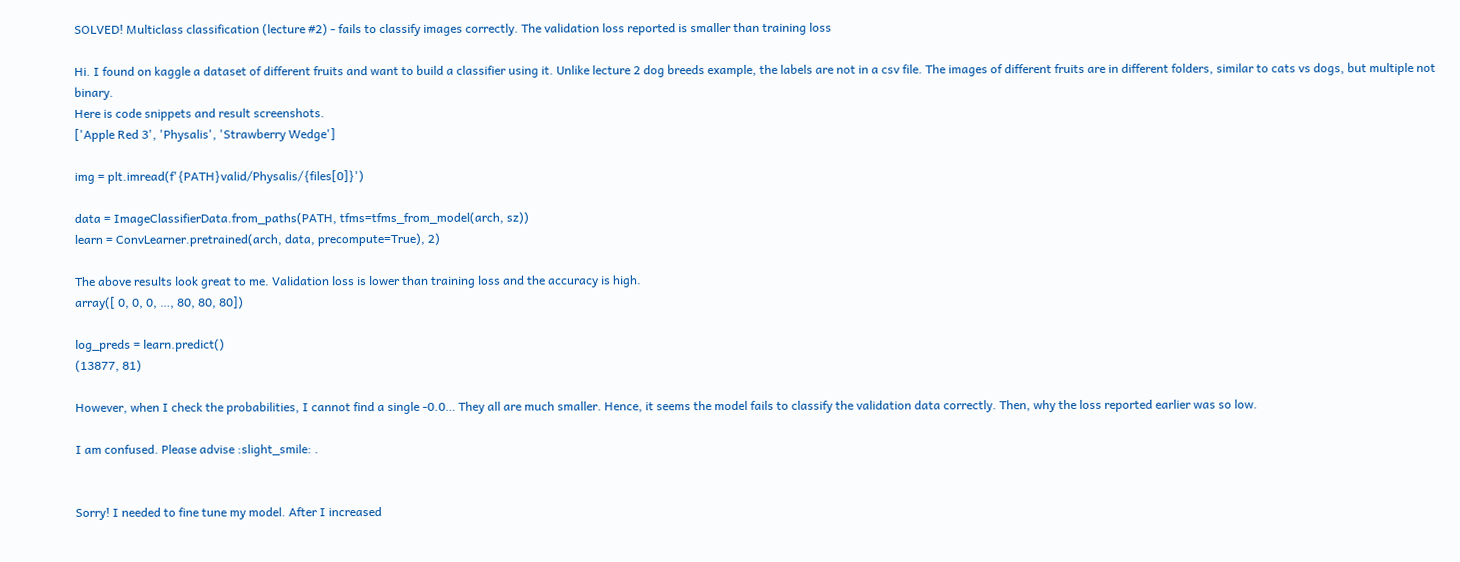SOLVED! Multiclass classification (lecture #2) - fails to classify images correctly. The validation loss reported is smaller than training loss

Hi. I found on kaggle a dataset of different fruits and want to build a classifier using it. Unlike lecture 2 dog breeds example, the labels are not in a csv file. The images of different fruits are in different folders, similar to cats vs dogs, but multiple not binary.
Here is code snippets and result screenshots.
['Apple Red 3', 'Physalis', 'Strawberry Wedge']

img = plt.imread(f'{PATH}valid/Physalis/{files[0]}')

data = ImageClassifierData.from_paths(PATH, tfms=tfms_from_model(arch, sz))
learn = ConvLearner.pretrained(arch, data, precompute=True), 2)

The above results look great to me. Validation loss is lower than training loss and the accuracy is high.
array([ 0, 0, 0, …, 80, 80, 80])

log_preds = learn.predict()
(13877, 81)

However, when I check the probabilities, I cannot find a single -0.0… They all are much smaller. Hence, it seems the model fails to classify the validation data correctly. Then, why the loss reported earlier was so low.

I am confused. Please advise :slight_smile: .


Sorry! I needed to fine tune my model. After I increased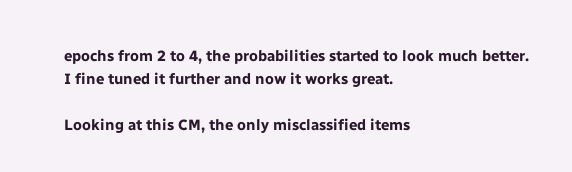epochs from 2 to 4, the probabilities started to look much better. I fine tuned it further and now it works great.

Looking at this CM, the only misclassified items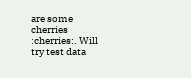are some cherries :cherries:. Will try test data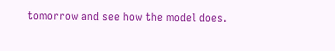tomorrow and see how the model does.